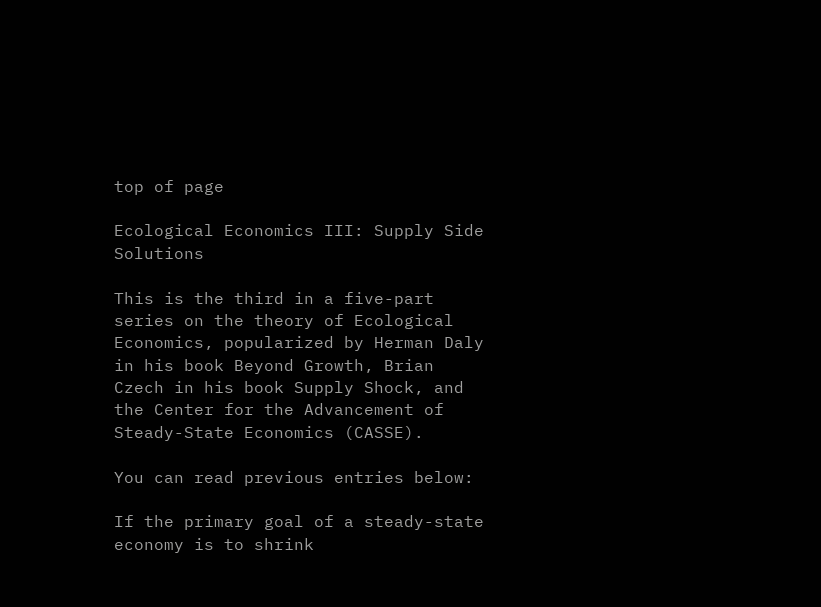top of page

Ecological Economics III: Supply Side Solutions

This is the third in a five-part series on the theory of Ecological Economics, popularized by Herman Daly in his book Beyond Growth, Brian Czech in his book Supply Shock, and the Center for the Advancement of Steady-State Economics (CASSE).

You can read previous entries below:

If the primary goal of a steady-state economy is to shrink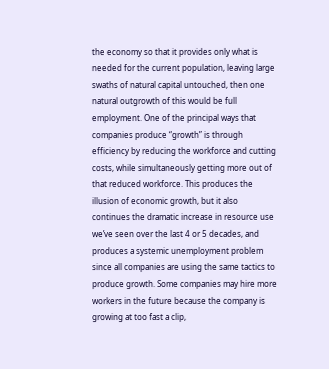the economy so that it provides only what is needed for the current population, leaving large swaths of natural capital untouched, then one natural outgrowth of this would be full employment. One of the principal ways that companies produce “growth” is through efficiency by reducing the workforce and cutting costs, while simultaneously getting more out of that reduced workforce. This produces the illusion of economic growth, but it also continues the dramatic increase in resource use we’ve seen over the last 4 or 5 decades, and produces a systemic unemployment problem since all companies are using the same tactics to produce growth. Some companies may hire more workers in the future because the company is growing at too fast a clip,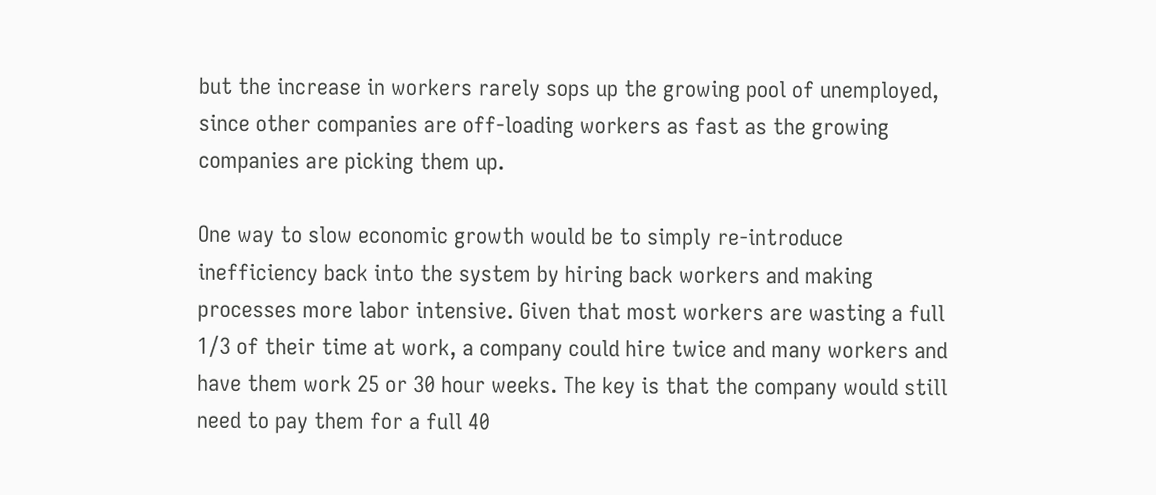but the increase in workers rarely sops up the growing pool of unemployed, since other companies are off-loading workers as fast as the growing companies are picking them up.

One way to slow economic growth would be to simply re-introduce inefficiency back into the system by hiring back workers and making processes more labor intensive. Given that most workers are wasting a full 1/3 of their time at work, a company could hire twice and many workers and have them work 25 or 30 hour weeks. The key is that the company would still need to pay them for a full 40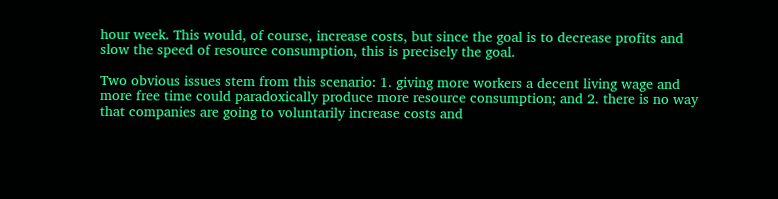hour week. This would, of course, increase costs, but since the goal is to decrease profits and slow the speed of resource consumption, this is precisely the goal.

Two obvious issues stem from this scenario: 1. giving more workers a decent living wage and more free time could paradoxically produce more resource consumption; and 2. there is no way that companies are going to voluntarily increase costs and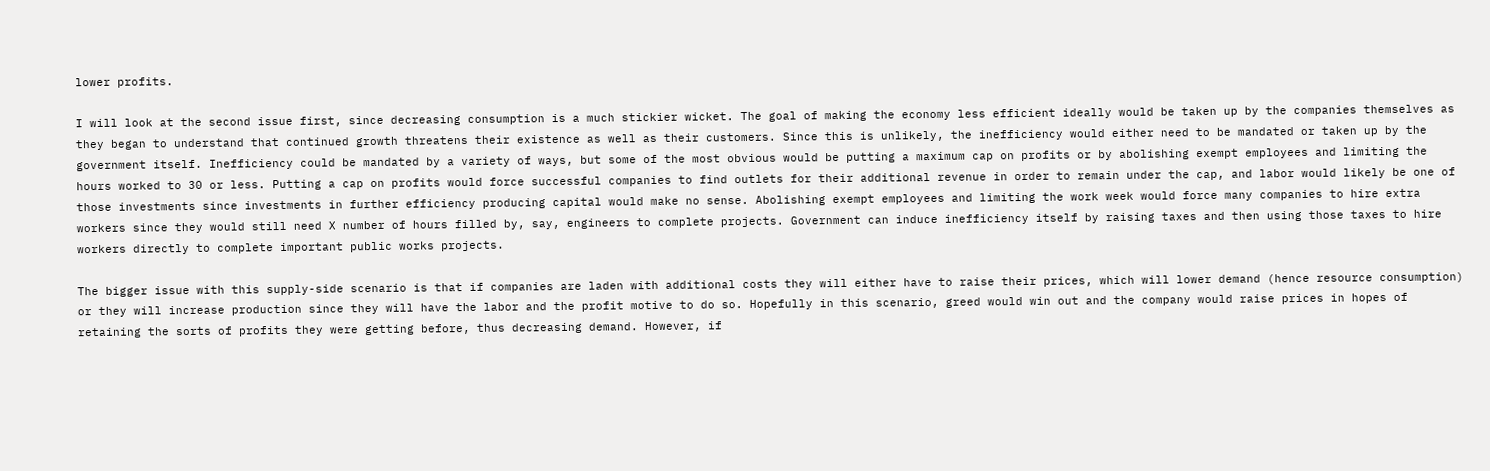lower profits.

I will look at the second issue first, since decreasing consumption is a much stickier wicket. The goal of making the economy less efficient ideally would be taken up by the companies themselves as they began to understand that continued growth threatens their existence as well as their customers. Since this is unlikely, the inefficiency would either need to be mandated or taken up by the government itself. Inefficiency could be mandated by a variety of ways, but some of the most obvious would be putting a maximum cap on profits or by abolishing exempt employees and limiting the hours worked to 30 or less. Putting a cap on profits would force successful companies to find outlets for their additional revenue in order to remain under the cap, and labor would likely be one of those investments since investments in further efficiency producing capital would make no sense. Abolishing exempt employees and limiting the work week would force many companies to hire extra workers since they would still need X number of hours filled by, say, engineers to complete projects. Government can induce inefficiency itself by raising taxes and then using those taxes to hire workers directly to complete important public works projects.

The bigger issue with this supply-side scenario is that if companies are laden with additional costs they will either have to raise their prices, which will lower demand (hence resource consumption) or they will increase production since they will have the labor and the profit motive to do so. Hopefully in this scenario, greed would win out and the company would raise prices in hopes of retaining the sorts of profits they were getting before, thus decreasing demand. However, if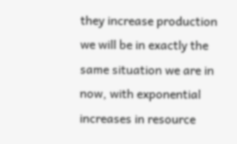they increase production we will be in exactly the same situation we are in now, with exponential increases in resource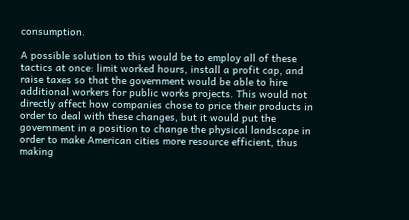consumption.

A possible solution to this would be to employ all of these tactics at once: limit worked hours, install a profit cap, and raise taxes so that the government would be able to hire additional workers for public works projects. This would not directly affect how companies chose to price their products in order to deal with these changes, but it would put the government in a position to change the physical landscape in order to make American cities more resource efficient, thus making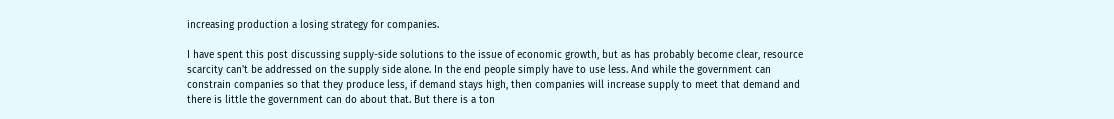increasing production a losing strategy for companies.

I have spent this post discussing supply-side solutions to the issue of economic growth, but as has probably become clear, resource scarcity can't be addressed on the supply side alone. In the end people simply have to use less. And while the government can constrain companies so that they produce less, if demand stays high, then companies will increase supply to meet that demand and there is little the government can do about that. But there is a ton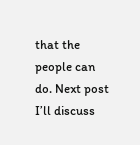that the people can do. Next post I’ll discuss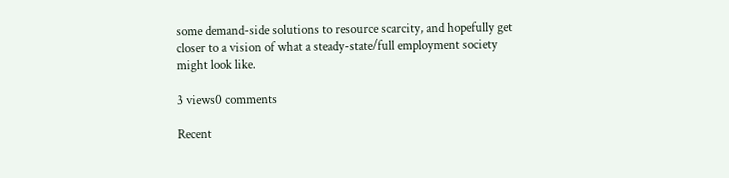some demand-side solutions to resource scarcity, and hopefully get closer to a vision of what a steady-state/full employment society might look like.

3 views0 comments

Recent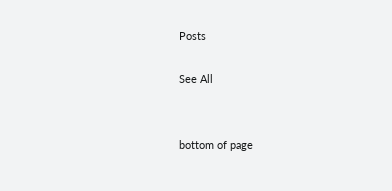Posts

See All


bottom of page